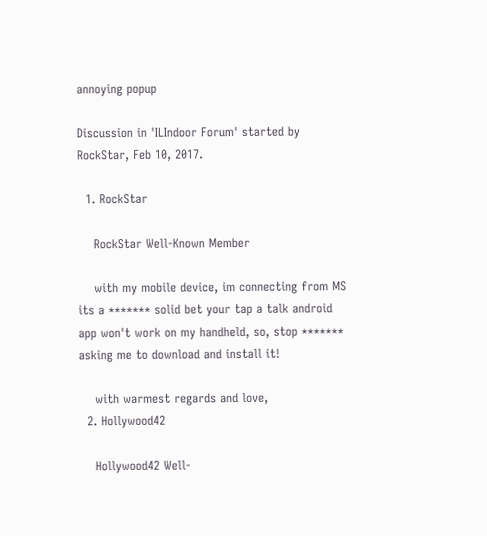annoying popup

Discussion in 'ILIndoor Forum' started by RockStar, Feb 10, 2017.

  1. RockStar

    RockStar Well-Known Member

    with my mobile device, im connecting from MS its a ******* solid bet your tap a talk android app won't work on my handheld, so, stop ******* asking me to download and install it!

    with warmest regards and love,
  2. Hollywood42

    Hollywood42 Well-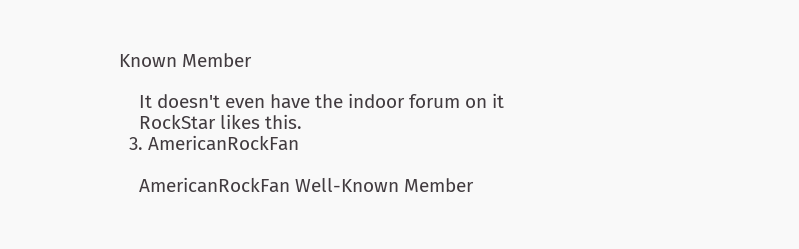Known Member

    It doesn't even have the indoor forum on it
    RockStar likes this.
  3. AmericanRockFan

    AmericanRockFan Well-Known Member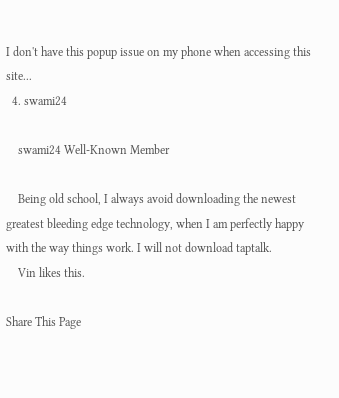I don't have this popup issue on my phone when accessing this site...
  4. swami24

    swami24 Well-Known Member

    Being old school, I always avoid downloading the newest greatest bleeding edge technology, when I am perfectly happy with the way things work. I will not download taptalk.
    Vin likes this.

Share This Page